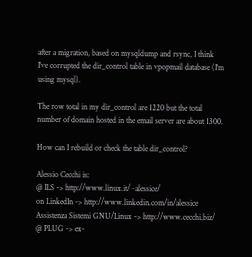after a migration, based on mysqldump and rsync, I think I've corrupted the dir_control table in vpopmail database (I'm using mysql).

The row total in my dir_control are 1220 but the total number of domain hosted in the email server are about 1300.

How can I rebuild or check the table dir_control?

Alessio Cecchi is:
@ ILS -> http://www.linux.it/~alessice/
on LinkedIn -> http://www.linkedin.com/in/alessice
Assistenza Sistemi GNU/Linux -> http://www.cecchi.biz/
@ PLUG -> ex-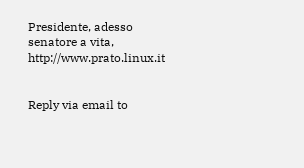Presidente, adesso senatore a vita, http://www.prato.linux.it


Reply via email to